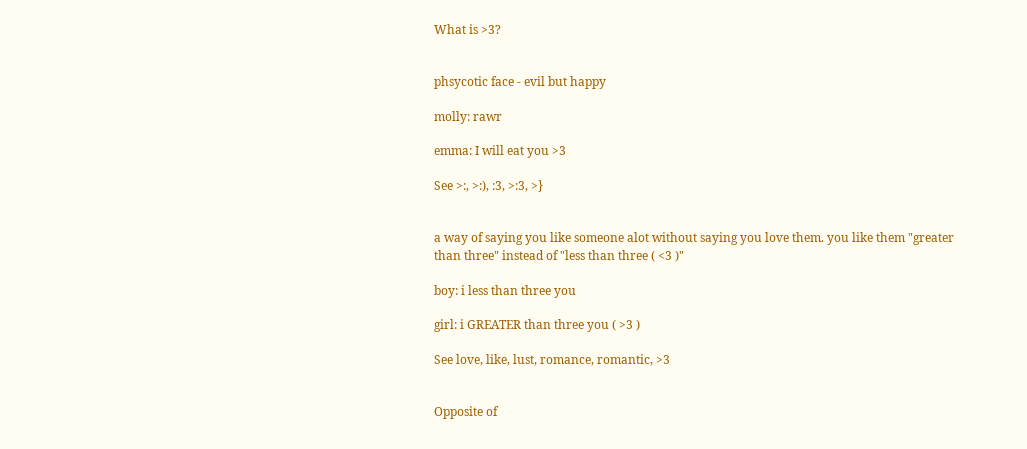What is >3?


phsycotic face - evil but happy

molly: rawr

emma: I will eat you >3

See >:, >:), :3, >:3, >}


a way of saying you like someone alot without saying you love them. you like them "greater than three" instead of "less than three ( <3 )"

boy: i less than three you

girl: i GREATER than three you ( >3 )

See love, like, lust, romance, romantic, >3


Opposite of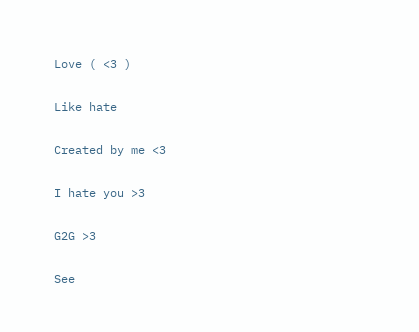Love ( <3 )

Like hate

Created by me <3

I hate you >3

G2G >3

See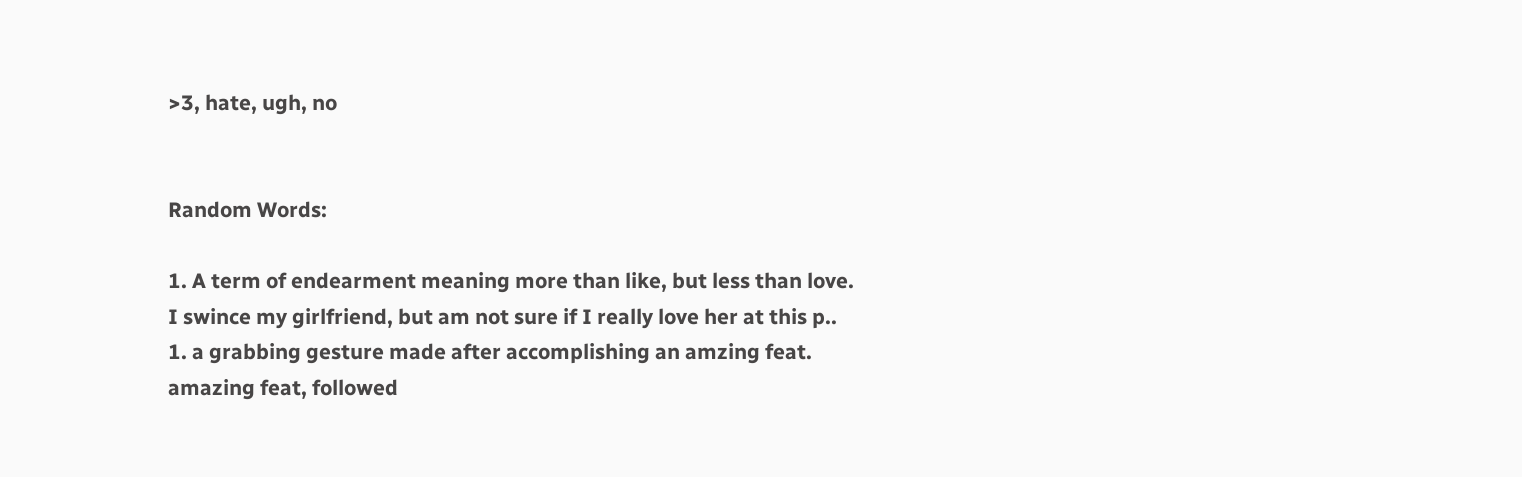>3, hate, ugh, no


Random Words:

1. A term of endearment meaning more than like, but less than love. I swince my girlfriend, but am not sure if I really love her at this p..
1. a grabbing gesture made after accomplishing an amzing feat. amazing feat, followed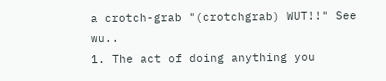a crotch-grab "(crotchgrab) WUT!!" See wu..
1. The act of doing anything you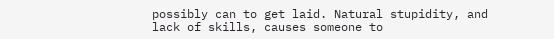possibly can to get laid. Natural stupidity, and lack of skills, causes someone to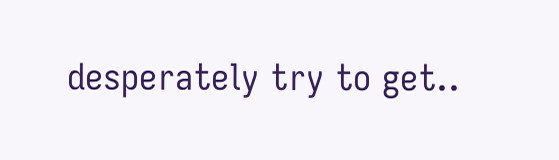desperately try to get..